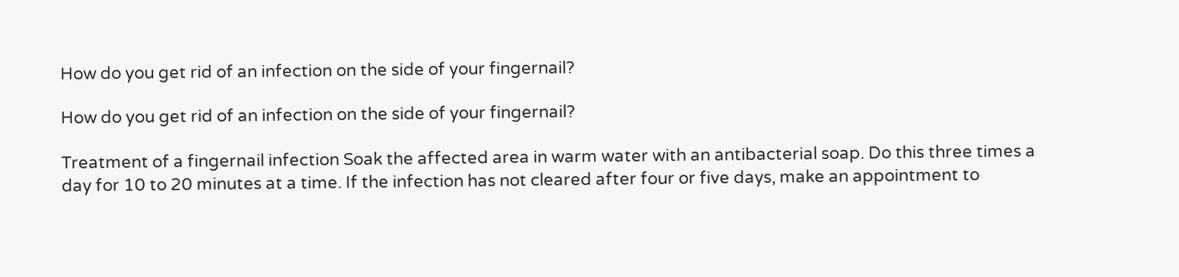How do you get rid of an infection on the side of your fingernail?

How do you get rid of an infection on the side of your fingernail?

Treatment of a fingernail infection Soak the affected area in warm water with an antibacterial soap. Do this three times a day for 10 to 20 minutes at a time. If the infection has not cleared after four or five days, make an appointment to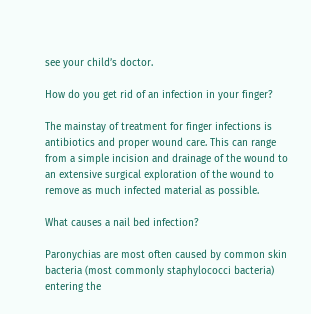see your child’s doctor.

How do you get rid of an infection in your finger?

The mainstay of treatment for finger infections is antibiotics and proper wound care. This can range from a simple incision and drainage of the wound to an extensive surgical exploration of the wound to remove as much infected material as possible.

What causes a nail bed infection?

Paronychias are most often caused by common skin bacteria (most commonly staphylococci bacteria) entering the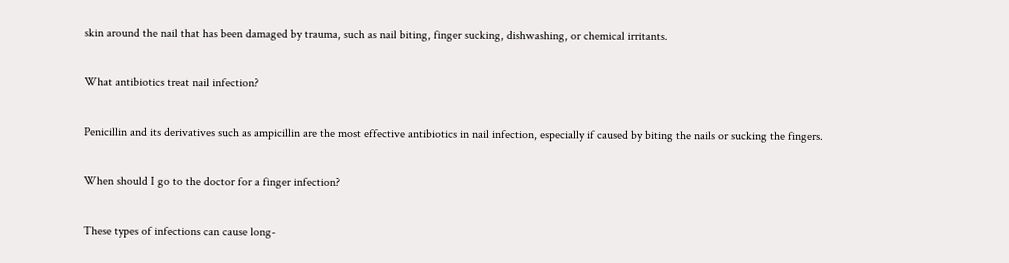skin around the nail that has been damaged by trauma, such as nail biting, finger sucking, dishwashing, or chemical irritants.

What antibiotics treat nail infection?

Penicillin and its derivatives such as ampicillin are the most effective antibiotics in nail infection, especially if caused by biting the nails or sucking the fingers.

When should I go to the doctor for a finger infection?

These types of infections can cause long-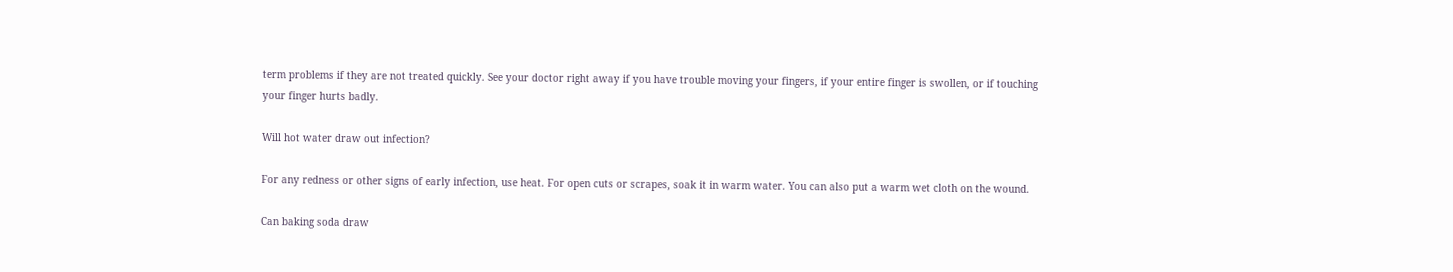term problems if they are not treated quickly. See your doctor right away if you have trouble moving your fingers, if your entire finger is swollen, or if touching your finger hurts badly.

Will hot water draw out infection?

For any redness or other signs of early infection, use heat. For open cuts or scrapes, soak it in warm water. You can also put a warm wet cloth on the wound.

Can baking soda draw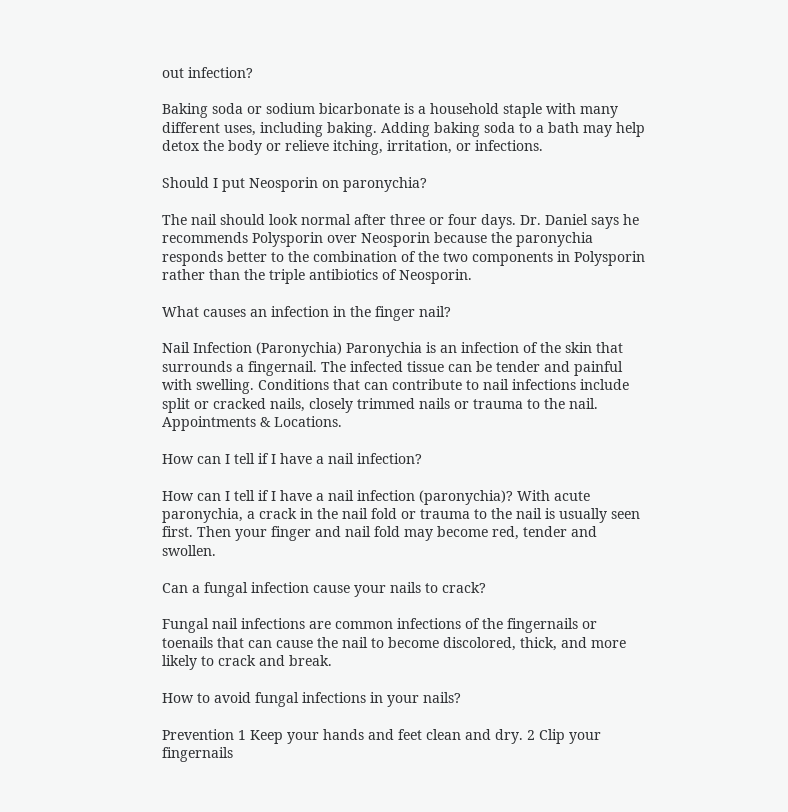out infection?

Baking soda or sodium bicarbonate is a household staple with many different uses, including baking. Adding baking soda to a bath may help detox the body or relieve itching, irritation, or infections.

Should I put Neosporin on paronychia?

The nail should look normal after three or four days. Dr. Daniel says he recommends Polysporin over Neosporin because the paronychia responds better to the combination of the two components in Polysporin rather than the triple antibiotics of Neosporin.

What causes an infection in the finger nail?

Nail Infection (Paronychia) Paronychia is an infection of the skin that surrounds a fingernail. The infected tissue can be tender and painful with swelling. Conditions that can contribute to nail infections include split or cracked nails, closely trimmed nails or trauma to the nail. Appointments & Locations.

How can I tell if I have a nail infection?

How can I tell if I have a nail infection (paronychia)? With acute paronychia, a crack in the nail fold or trauma to the nail is usually seen first. Then your finger and nail fold may become red, tender and swollen.

Can a fungal infection cause your nails to crack?

Fungal nail infections are common infections of the fingernails or toenails that can cause the nail to become discolored, thick, and more likely to crack and break.

How to avoid fungal infections in your nails?

Prevention 1 Keep your hands and feet clean and dry. 2 Clip your fingernails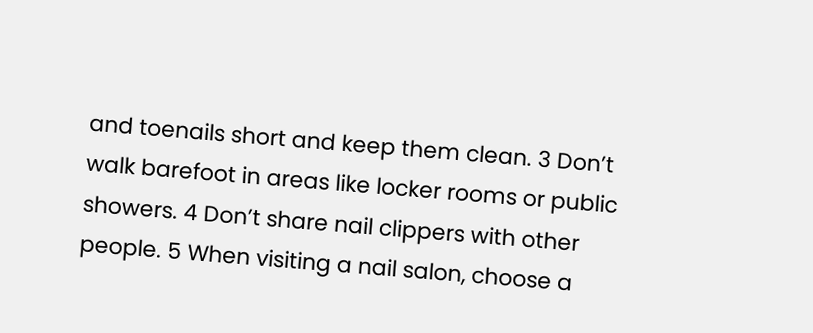and toenails short and keep them clean. 3 Don’t walk barefoot in areas like locker rooms or public showers. 4 Don’t share nail clippers with other people. 5 When visiting a nail salon, choose a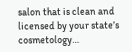salon that is clean and licensed by your state’s cosmetology…